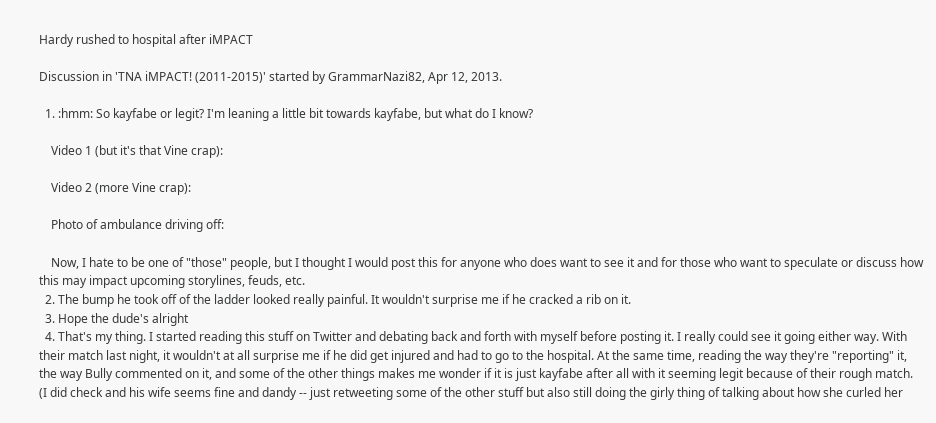Hardy rushed to hospital after iMPACT

Discussion in 'TNA iMPACT! (2011-2015)' started by GrammarNazi82, Apr 12, 2013.

  1. :hmm: So kayfabe or legit? I'm leaning a little bit towards kayfabe, but what do I know?

    Video 1 (but it's that Vine crap):

    Video 2 (more Vine crap):

    Photo of ambulance driving off:

    Now, I hate to be one of "those" people, but I thought I would post this for anyone who does want to see it and for those who want to speculate or discuss how this may impact upcoming storylines, feuds, etc.
  2. The bump he took off of the ladder looked really painful. It wouldn't surprise me if he cracked a rib on it.
  3. Hope the dude's alright
  4. That's my thing. I started reading this stuff on Twitter and debating back and forth with myself before posting it. I really could see it going either way. With their match last night, it wouldn't at all surprise me if he did get injured and had to go to the hospital. At the same time, reading the way they're "reporting" it, the way Bully commented on it, and some of the other things makes me wonder if it is just kayfabe after all with it seeming legit because of their rough match. (I did check and his wife seems fine and dandy -- just retweeting some of the other stuff but also still doing the girly thing of talking about how she curled her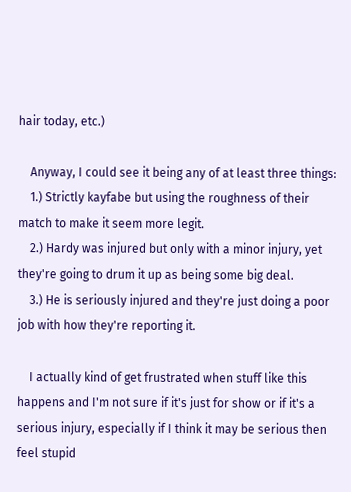hair today, etc.)

    Anyway, I could see it being any of at least three things:
    1.) Strictly kayfabe but using the roughness of their match to make it seem more legit.
    2.) Hardy was injured but only with a minor injury, yet they're going to drum it up as being some big deal.
    3.) He is seriously injured and they're just doing a poor job with how they're reporting it.

    I actually kind of get frustrated when stuff like this happens and I'm not sure if it's just for show or if it's a serious injury, especially if I think it may be serious then feel stupid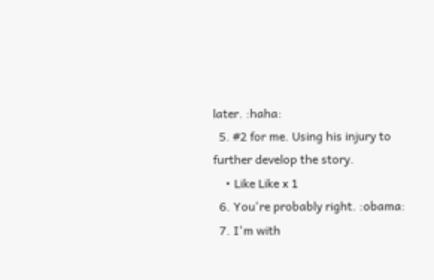later. :haha:
  5. #2 for me. Using his injury to further develop the story.
    • Like Like x 1
  6. You're probably right. :obama:
  7. I'm with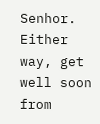Senhor. Either way, get well soon from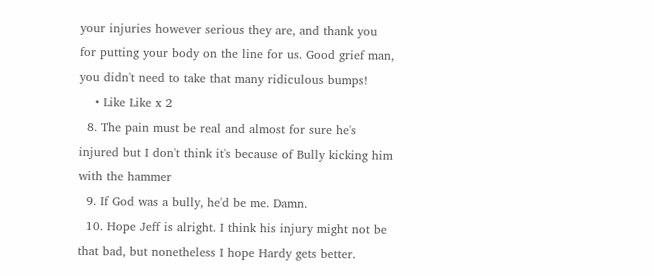your injuries however serious they are, and thank you for putting your body on the line for us. Good grief man, you didn't need to take that many ridiculous bumps!
    • Like Like x 2
  8. The pain must be real and almost for sure he's injured but I don't think it's because of Bully kicking him with the hammer
  9. If God was a bully, he'd be me. Damn.
  10. Hope Jeff is alright. I think his injury might not be that bad, but nonetheless I hope Hardy gets better.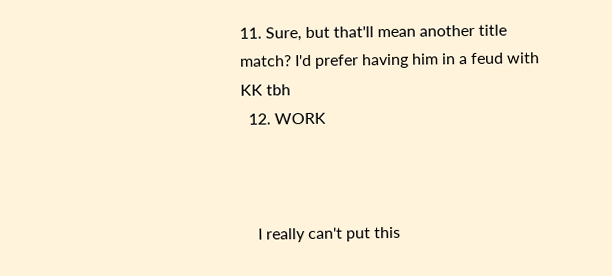11. Sure, but that'll mean another title match? I'd prefer having him in a feud with KK tbh
  12. WORK



    I really can't put this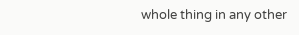whole thing in any other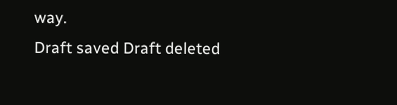way.
Draft saved Draft deleted